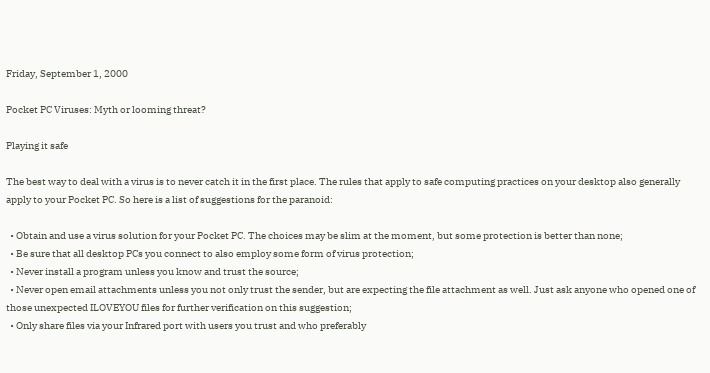Friday, September 1, 2000

Pocket PC Viruses: Myth or looming threat?

Playing it safe

The best way to deal with a virus is to never catch it in the first place. The rules that apply to safe computing practices on your desktop also generally apply to your Pocket PC. So here is a list of suggestions for the paranoid:

  • Obtain and use a virus solution for your Pocket PC. The choices may be slim at the moment, but some protection is better than none;
  • Be sure that all desktop PCs you connect to also employ some form of virus protection;
  • Never install a program unless you know and trust the source;
  • Never open email attachments unless you not only trust the sender, but are expecting the file attachment as well. Just ask anyone who opened one of those unexpected ILOVEYOU files for further verification on this suggestion;
  • Only share files via your Infrared port with users you trust and who preferably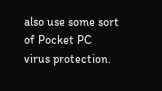also use some sort of Pocket PC virus protection.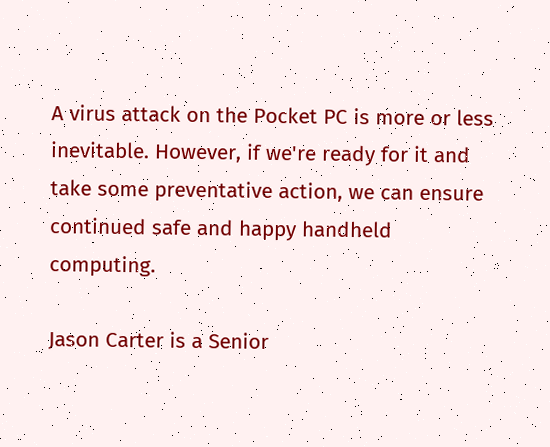A virus attack on the Pocket PC is more or less inevitable. However, if we're ready for it and take some preventative action, we can ensure continued safe and happy handheld computing.

Jason Carter is a Senior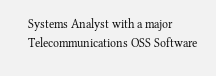Systems Analyst with a major Telecommunications OSS Software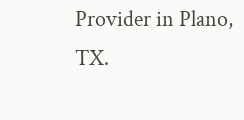Provider in Plano, TX.